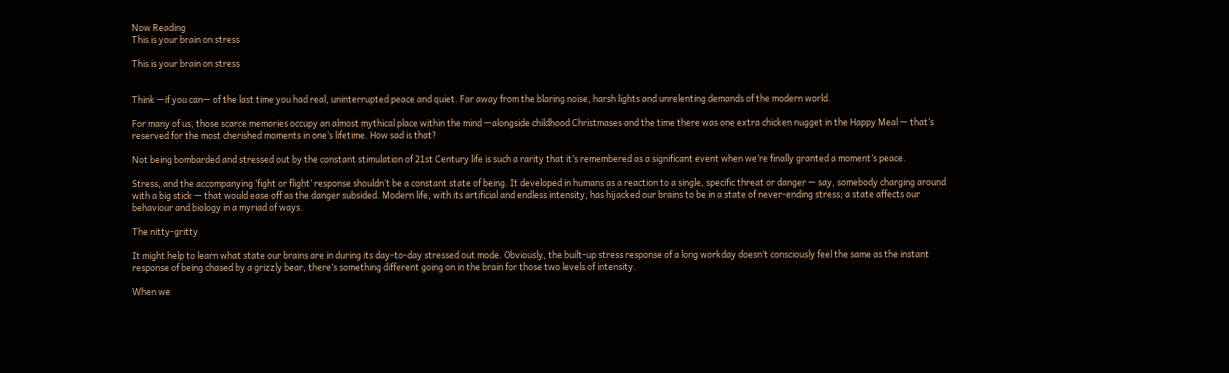Now Reading
This is your brain on stress

This is your brain on stress


Think —if you can— of the last time you had real, uninterrupted peace and quiet. Far away from the blaring noise, harsh lights and unrelenting demands of the modern world.

For many of us, those scarce memories occupy an almost mythical place within the mind —alongside childhood Christmases and the time there was one extra chicken nugget in the Happy Meal — that’s reserved for the most cherished moments in one’s lifetime. How sad is that?

Not being bombarded and stressed out by the constant stimulation of 21st Century life is such a rarity that it’s remembered as a significant event when we’re finally granted a moment’s peace.

Stress, and the accompanying ‘fight or flight’ response shouldn’t be a constant state of being. It developed in humans as a reaction to a single, specific threat or danger — say, somebody charging around with a big stick — that would ease off as the danger subsided. Modern life, with its artificial and endless intensity, has hijacked our brains to be in a state of never-ending stress; a state affects our behaviour and biology in a myriad of ways.

The nitty-gritty

It might help to learn what state our brains are in during its day-to-day stressed out mode. Obviously, the built-up stress response of a long workday doesn’t consciously feel the same as the instant response of being chased by a grizzly bear, there’s something different going on in the brain for those two levels of intensity.

When we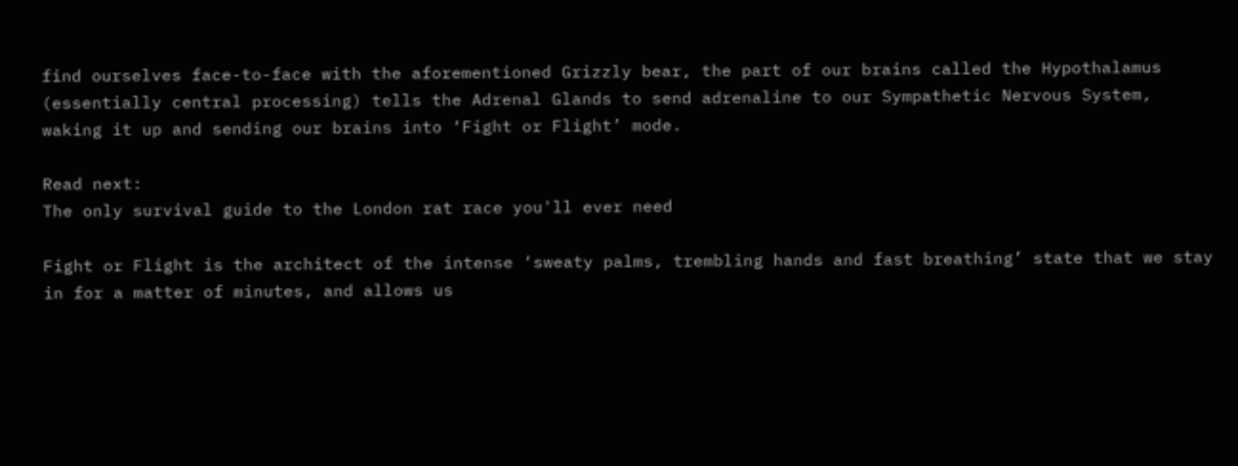find ourselves face-to-face with the aforementioned Grizzly bear, the part of our brains called the Hypothalamus (essentially central processing) tells the Adrenal Glands to send adrenaline to our Sympathetic Nervous System, waking it up and sending our brains into ‘Fight or Flight’ mode.

Read next:
The only survival guide to the London rat race you'll ever need

Fight or Flight is the architect of the intense ‘sweaty palms, trembling hands and fast breathing’ state that we stay in for a matter of minutes, and allows us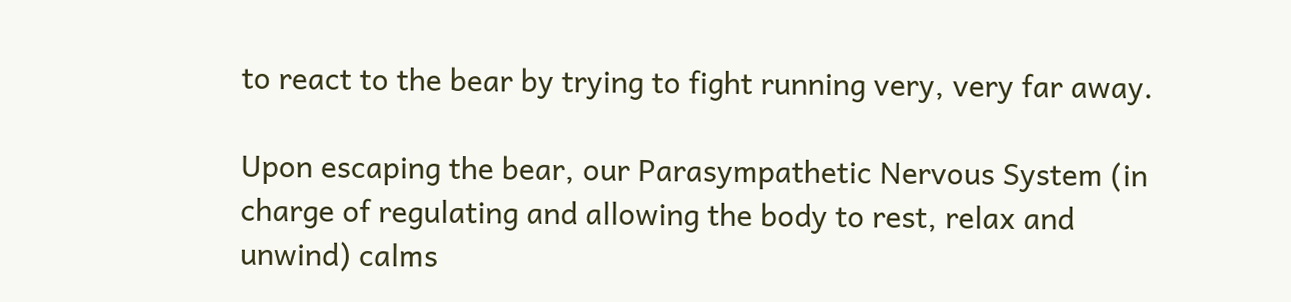to react to the bear by trying to fight running very, very far away.

Upon escaping the bear, our Parasympathetic Nervous System (in charge of regulating and allowing the body to rest, relax and unwind) calms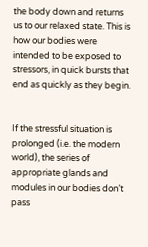the body down and returns us to our relaxed state. This is how our bodies were intended to be exposed to stressors, in quick bursts that end as quickly as they begin.


If the stressful situation is prolonged (i.e. the modern world), the series of appropriate glands and modules in our bodies don’t pass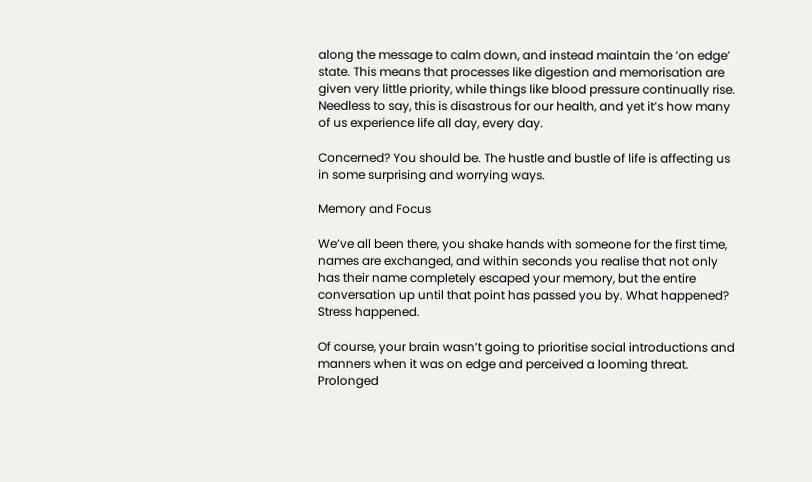along the message to calm down, and instead maintain the ‘on edge’ state. This means that processes like digestion and memorisation are given very little priority, while things like blood pressure continually rise. Needless to say, this is disastrous for our health, and yet it’s how many of us experience life all day, every day.

Concerned? You should be. The hustle and bustle of life is affecting us in some surprising and worrying ways.

Memory and Focus

We’ve all been there, you shake hands with someone for the first time, names are exchanged, and within seconds you realise that not only has their name completely escaped your memory, but the entire conversation up until that point has passed you by. What happened? Stress happened.

Of course, your brain wasn’t going to prioritise social introductions and manners when it was on edge and perceived a looming threat. Prolonged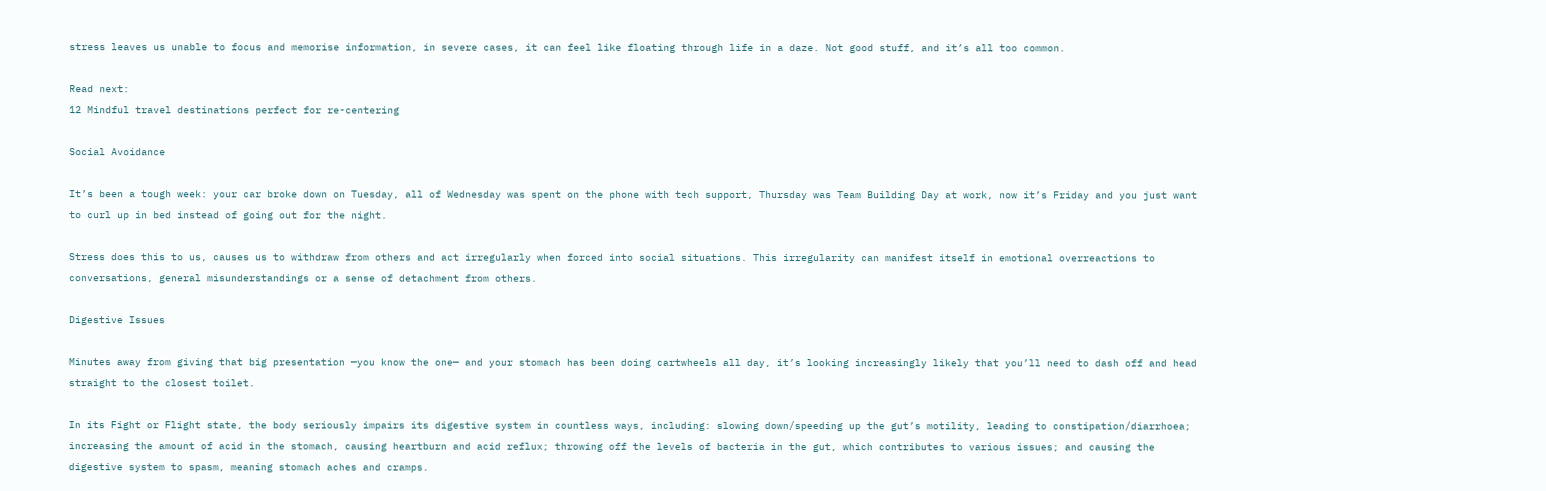stress leaves us unable to focus and memorise information, in severe cases, it can feel like floating through life in a daze. Not good stuff, and it’s all too common.

Read next:
12 Mindful travel destinations perfect for re-centering

Social Avoidance

It’s been a tough week: your car broke down on Tuesday, all of Wednesday was spent on the phone with tech support, Thursday was Team Building Day at work, now it’s Friday and you just want to curl up in bed instead of going out for the night.

Stress does this to us, causes us to withdraw from others and act irregularly when forced into social situations. This irregularity can manifest itself in emotional overreactions to conversations, general misunderstandings or a sense of detachment from others.

Digestive Issues

Minutes away from giving that big presentation —you know the one— and your stomach has been doing cartwheels all day, it’s looking increasingly likely that you’ll need to dash off and head straight to the closest toilet.

In its Fight or Flight state, the body seriously impairs its digestive system in countless ways, including: slowing down/speeding up the gut’s motility, leading to constipation/diarrhoea; increasing the amount of acid in the stomach, causing heartburn and acid reflux; throwing off the levels of bacteria in the gut, which contributes to various issues; and causing the digestive system to spasm, meaning stomach aches and cramps.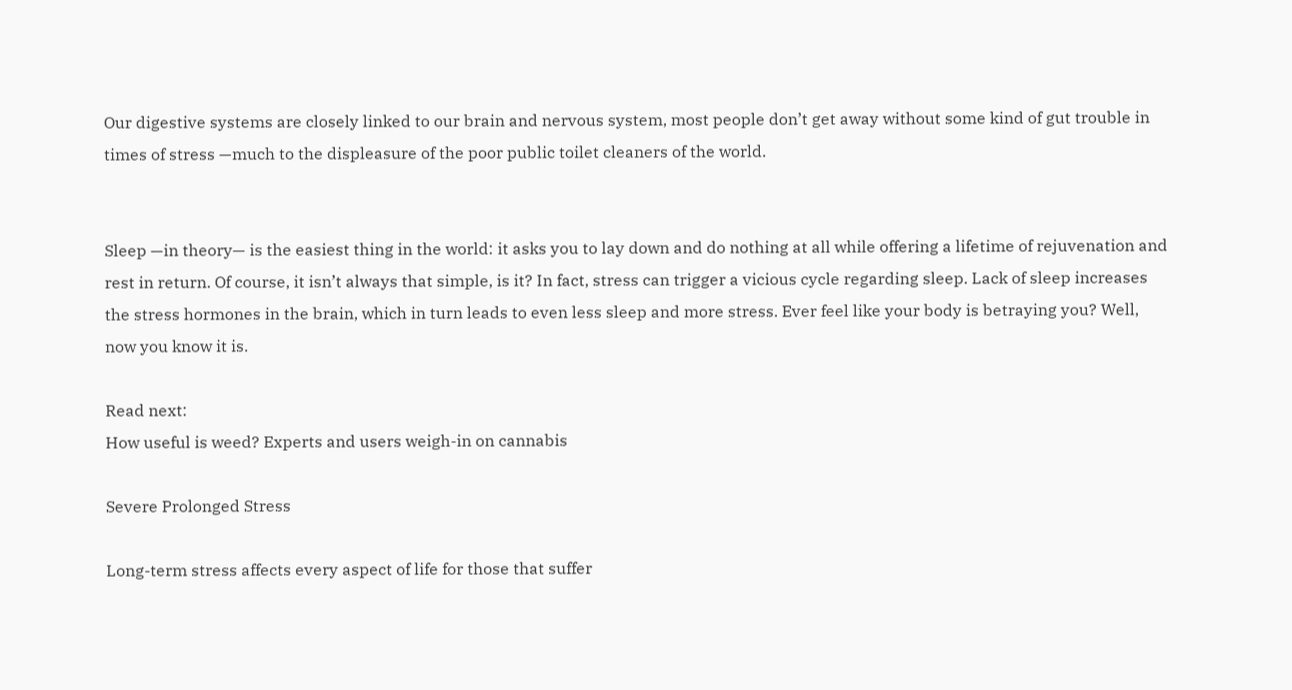Our digestive systems are closely linked to our brain and nervous system, most people don’t get away without some kind of gut trouble in times of stress —much to the displeasure of the poor public toilet cleaners of the world.


Sleep —in theory— is the easiest thing in the world: it asks you to lay down and do nothing at all while offering a lifetime of rejuvenation and rest in return. Of course, it isn’t always that simple, is it? In fact, stress can trigger a vicious cycle regarding sleep. Lack of sleep increases the stress hormones in the brain, which in turn leads to even less sleep and more stress. Ever feel like your body is betraying you? Well, now you know it is.

Read next:
How useful is weed? Experts and users weigh-in on cannabis

Severe Prolonged Stress

Long-term stress affects every aspect of life for those that suffer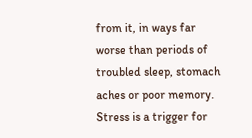from it, in ways far worse than periods of troubled sleep, stomach aches or poor memory. Stress is a trigger for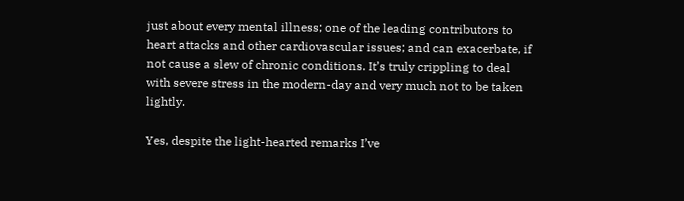just about every mental illness; one of the leading contributors to heart attacks and other cardiovascular issues; and can exacerbate, if not cause a slew of chronic conditions. It’s truly crippling to deal with severe stress in the modern-day and very much not to be taken lightly.

Yes, despite the light-hearted remarks I’ve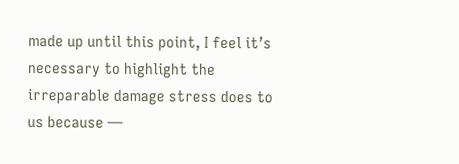made up until this point, I feel it’s necessary to highlight the irreparable damage stress does to us because —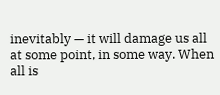inevitably — it will damage us all at some point, in some way. When all is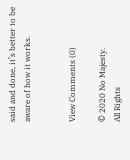said and done, it’s better to be aware of how it works.


View Comments (0)

© 2020 No Majesty.
All Rights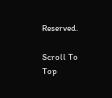Reserved.

Scroll To Top